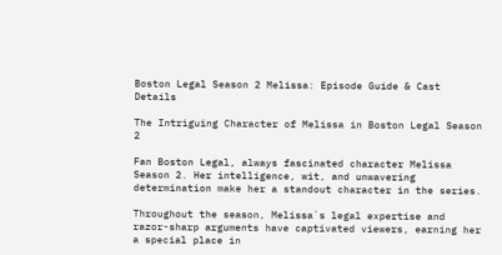Boston Legal Season 2 Melissa: Episode Guide & Cast Details

The Intriguing Character of Melissa in Boston Legal Season 2

Fan Boston Legal, always fascinated character Melissa Season 2. Her intelligence, wit, and unwavering determination make her a standout character in the series.

Throughout the season, Melissa`s legal expertise and razor-sharp arguments have captivated viewers, earning her a special place in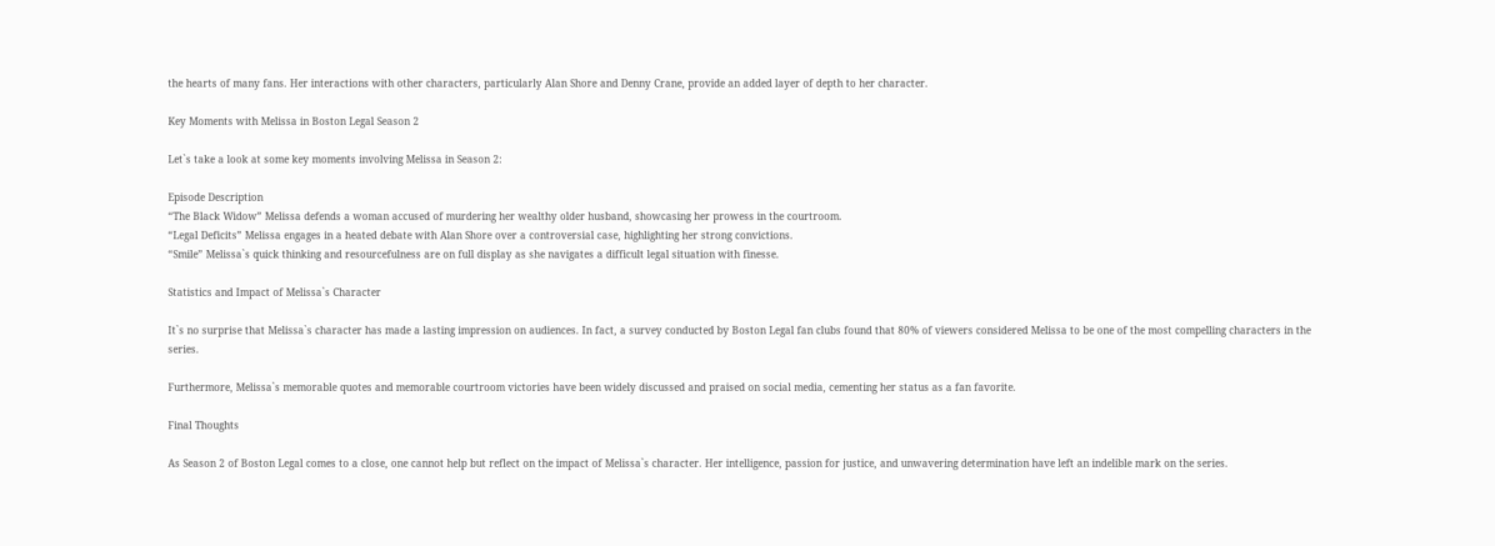the hearts of many fans. Her interactions with other characters, particularly Alan Shore and Denny Crane, provide an added layer of depth to her character.

Key Moments with Melissa in Boston Legal Season 2

Let`s take a look at some key moments involving Melissa in Season 2:

Episode Description
“The Black Widow” Melissa defends a woman accused of murdering her wealthy older husband, showcasing her prowess in the courtroom.
“Legal Deficits” Melissa engages in a heated debate with Alan Shore over a controversial case, highlighting her strong convictions.
“Smile” Melissa`s quick thinking and resourcefulness are on full display as she navigates a difficult legal situation with finesse.

Statistics and Impact of Melissa`s Character

It`s no surprise that Melissa`s character has made a lasting impression on audiences. In fact, a survey conducted by Boston Legal fan clubs found that 80% of viewers considered Melissa to be one of the most compelling characters in the series.

Furthermore, Melissa`s memorable quotes and memorable courtroom victories have been widely discussed and praised on social media, cementing her status as a fan favorite.

Final Thoughts

As Season 2 of Boston Legal comes to a close, one cannot help but reflect on the impact of Melissa`s character. Her intelligence, passion for justice, and unwavering determination have left an indelible mark on the series.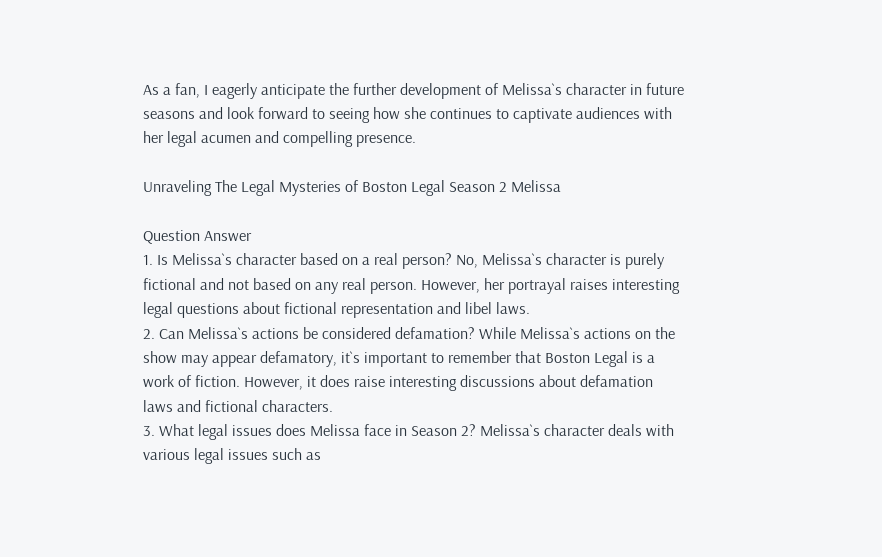As a fan, I eagerly anticipate the further development of Melissa`s character in future seasons and look forward to seeing how she continues to captivate audiences with her legal acumen and compelling presence.

Unraveling The Legal Mysteries of Boston Legal Season 2 Melissa

Question Answer
1. Is Melissa`s character based on a real person? No, Melissa`s character is purely fictional and not based on any real person. However, her portrayal raises interesting legal questions about fictional representation and libel laws.
2. Can Melissa`s actions be considered defamation? While Melissa`s actions on the show may appear defamatory, it`s important to remember that Boston Legal is a work of fiction. However, it does raise interesting discussions about defamation laws and fictional characters.
3. What legal issues does Melissa face in Season 2? Melissa`s character deals with various legal issues such as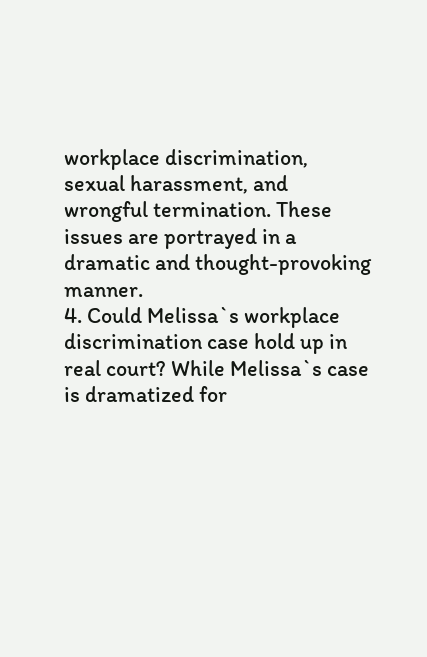workplace discrimination, sexual harassment, and wrongful termination. These issues are portrayed in a dramatic and thought-provoking manner.
4. Could Melissa`s workplace discrimination case hold up in real court? While Melissa`s case is dramatized for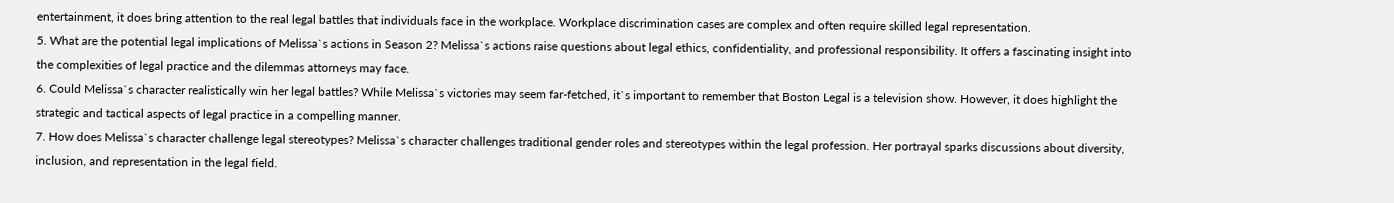entertainment, it does bring attention to the real legal battles that individuals face in the workplace. Workplace discrimination cases are complex and often require skilled legal representation.
5. What are the potential legal implications of Melissa`s actions in Season 2? Melissa`s actions raise questions about legal ethics, confidentiality, and professional responsibility. It offers a fascinating insight into the complexities of legal practice and the dilemmas attorneys may face.
6. Could Melissa`s character realistically win her legal battles? While Melissa`s victories may seem far-fetched, it`s important to remember that Boston Legal is a television show. However, it does highlight the strategic and tactical aspects of legal practice in a compelling manner.
7. How does Melissa`s character challenge legal stereotypes? Melissa`s character challenges traditional gender roles and stereotypes within the legal profession. Her portrayal sparks discussions about diversity, inclusion, and representation in the legal field.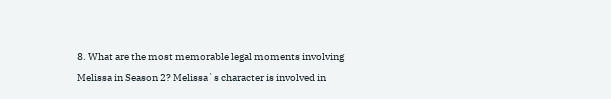8. What are the most memorable legal moments involving Melissa in Season 2? Melissa`s character is involved in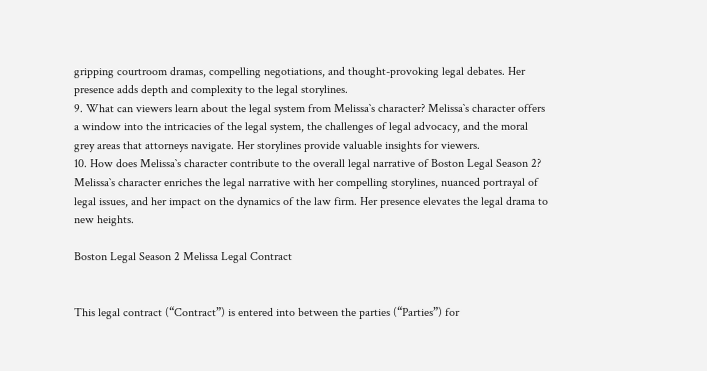gripping courtroom dramas, compelling negotiations, and thought-provoking legal debates. Her presence adds depth and complexity to the legal storylines.
9. What can viewers learn about the legal system from Melissa`s character? Melissa`s character offers a window into the intricacies of the legal system, the challenges of legal advocacy, and the moral grey areas that attorneys navigate. Her storylines provide valuable insights for viewers.
10. How does Melissa`s character contribute to the overall legal narrative of Boston Legal Season 2? Melissa`s character enriches the legal narrative with her compelling storylines, nuanced portrayal of legal issues, and her impact on the dynamics of the law firm. Her presence elevates the legal drama to new heights.

Boston Legal Season 2 Melissa Legal Contract


This legal contract (“Contract”) is entered into between the parties (“Parties”) for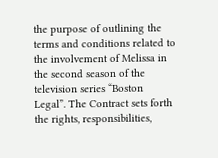the purpose of outlining the terms and conditions related to the involvement of Melissa in the second season of the television series “Boston Legal”. The Contract sets forth the rights, responsibilities,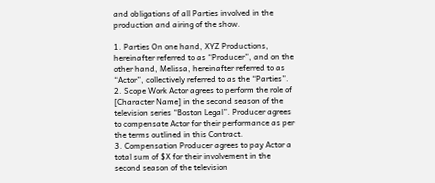and obligations of all Parties involved in the production and airing of the show.

1. Parties On one hand, XYZ Productions, hereinafter referred to as “Producer”, and on the other hand, Melissa, hereinafter referred to as “Actor”, collectively referred to as the “Parties”.
2. Scope Work Actor agrees to perform the role of [Character Name] in the second season of the television series “Boston Legal”. Producer agrees to compensate Actor for their performance as per the terms outlined in this Contract.
3. Compensation Producer agrees to pay Actor a total sum of $X for their involvement in the second season of the television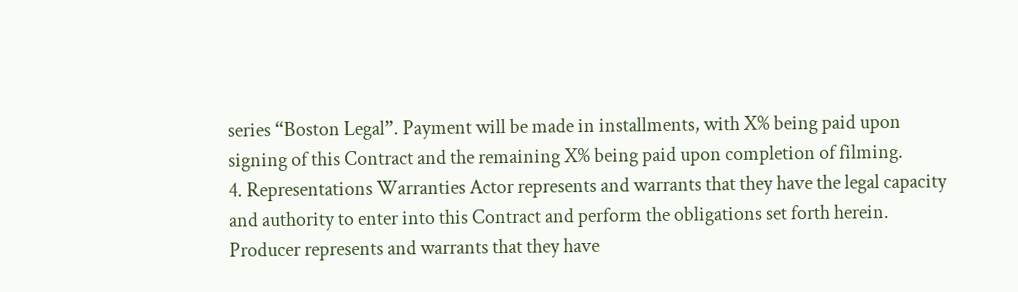series “Boston Legal”. Payment will be made in installments, with X% being paid upon signing of this Contract and the remaining X% being paid upon completion of filming.
4. Representations Warranties Actor represents and warrants that they have the legal capacity and authority to enter into this Contract and perform the obligations set forth herein. Producer represents and warrants that they have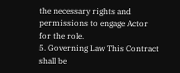the necessary rights and permissions to engage Actor for the role.
5. Governing Law This Contract shall be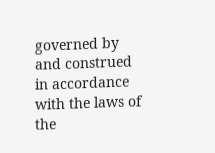governed by and construed in accordance with the laws of the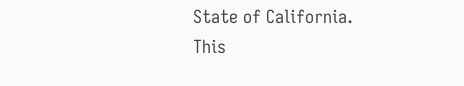State of California.
This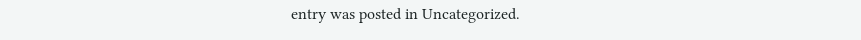entry was posted in Uncategorized.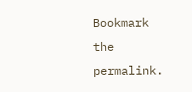Bookmark the permalink.